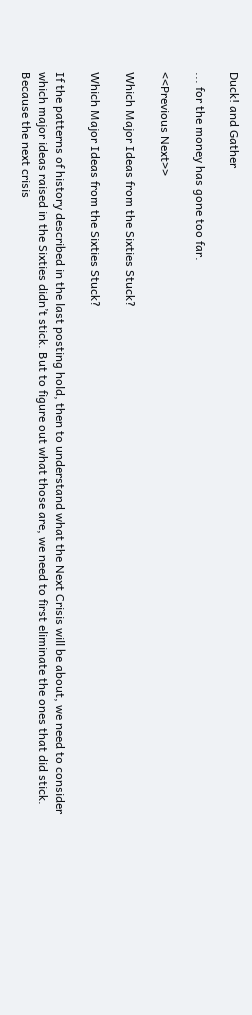Duck! and Gather

... for the money has gone too far.

<<Previous Next>>

Which Major Ideas from the Sixties Stuck?

Which Major Ideas from the Sixties Stuck?

If the patterns of history described in the last posting hold, then to understand what the Next Crisis will be about, we need to consider which major ideas raised in the Sixties didn’t stick. But to figure out what those are, we need to first eliminate the ones that did stick. Because the next crisis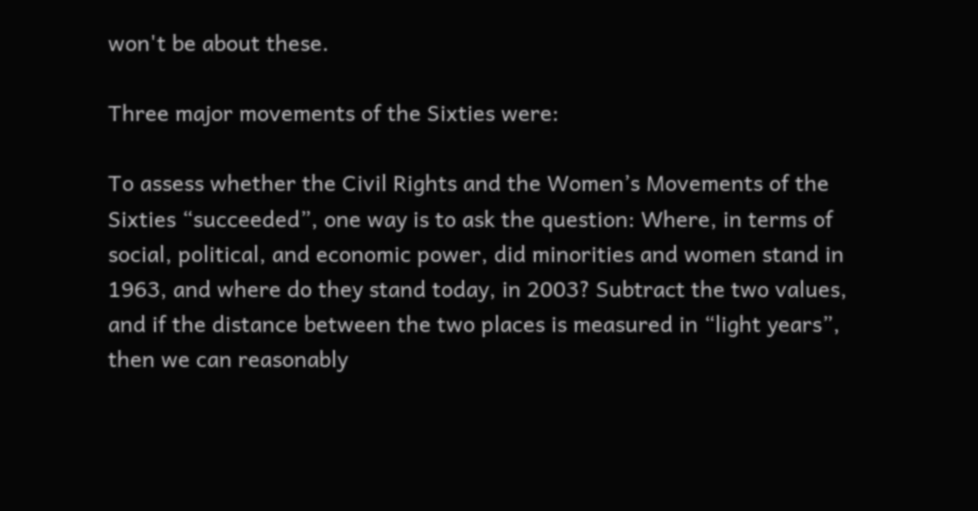won't be about these.

Three major movements of the Sixties were:

To assess whether the Civil Rights and the Women’s Movements of the Sixties “succeeded”, one way is to ask the question: Where, in terms of social, political, and economic power, did minorities and women stand in 1963, and where do they stand today, in 2003? Subtract the two values, and if the distance between the two places is measured in “light years”, then we can reasonably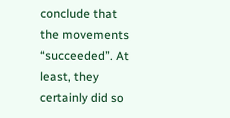conclude that the movements “succeeded”. At least, they certainly did so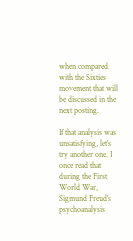when compared with the Sixties movement that will be discussed in the next posting.

If that analysis was unsatisfying, let’s try another one. I once read that during the First World War, Sigmund Freud’s psychoanalysis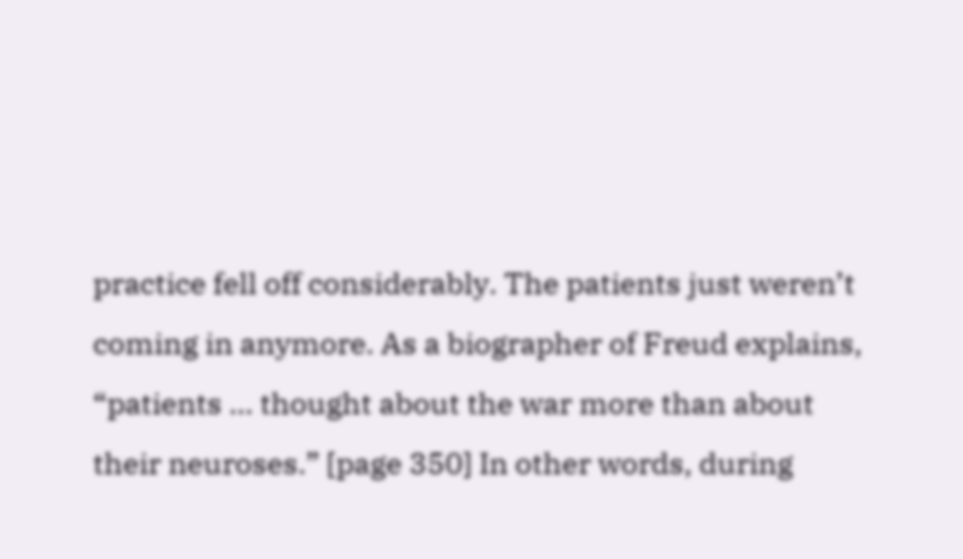practice fell off considerably. The patients just weren’t coming in anymore. As a biographer of Freud explains, “patients … thought about the war more than about their neuroses.” [page 350] In other words, during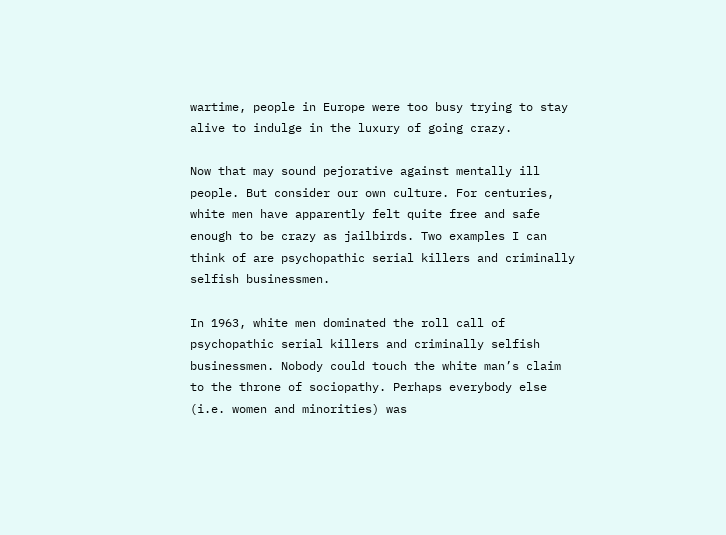wartime, people in Europe were too busy trying to stay alive to indulge in the luxury of going crazy.

Now that may sound pejorative against mentally ill people. But consider our own culture. For centuries, white men have apparently felt quite free and safe enough to be crazy as jailbirds. Two examples I can think of are psychopathic serial killers and criminally selfish businessmen.

In 1963, white men dominated the roll call of psychopathic serial killers and criminally selfish businessmen. Nobody could touch the white man’s claim to the throne of sociopathy. Perhaps everybody else (i.e. women and minorities) was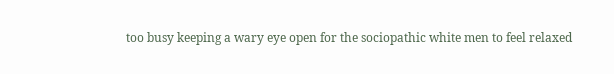too busy keeping a wary eye open for the sociopathic white men to feel relaxed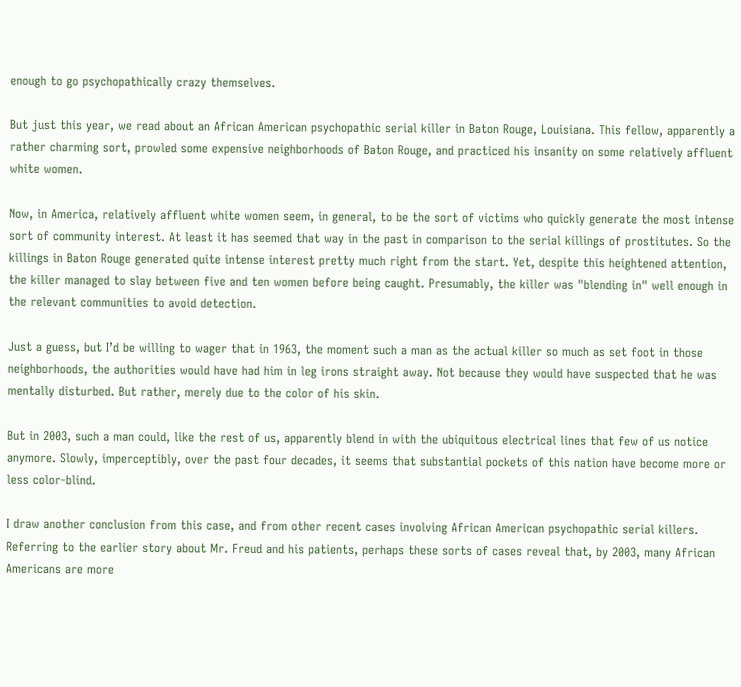enough to go psychopathically crazy themselves.

But just this year, we read about an African American psychopathic serial killer in Baton Rouge, Louisiana. This fellow, apparently a rather charming sort, prowled some expensive neighborhoods of Baton Rouge, and practiced his insanity on some relatively affluent white women.

Now, in America, relatively affluent white women seem, in general, to be the sort of victims who quickly generate the most intense sort of community interest. At least it has seemed that way in the past in comparison to the serial killings of prostitutes. So the killings in Baton Rouge generated quite intense interest pretty much right from the start. Yet, despite this heightened attention, the killer managed to slay between five and ten women before being caught. Presumably, the killer was "blending in" well enough in the relevant communities to avoid detection.

Just a guess, but I’d be willing to wager that in 1963, the moment such a man as the actual killer so much as set foot in those neighborhoods, the authorities would have had him in leg irons straight away. Not because they would have suspected that he was mentally disturbed. But rather, merely due to the color of his skin.

But in 2003, such a man could, like the rest of us, apparently blend in with the ubiquitous electrical lines that few of us notice anymore. Slowly, imperceptibly, over the past four decades, it seems that substantial pockets of this nation have become more or less color-blind.

I draw another conclusion from this case, and from other recent cases involving African American psychopathic serial killers. Referring to the earlier story about Mr. Freud and his patients, perhaps these sorts of cases reveal that, by 2003, many African Americans are more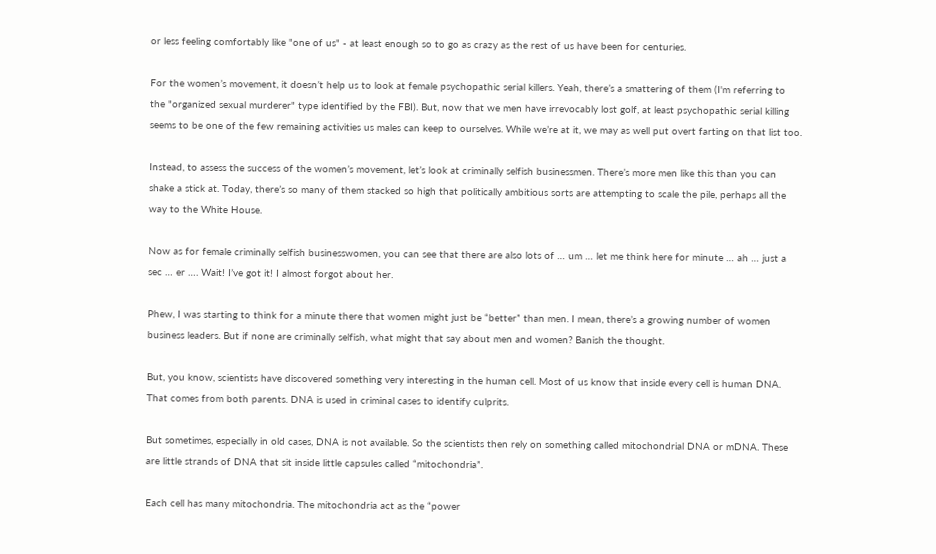or less feeling comfortably like "one of us" - at least enough so to go as crazy as the rest of us have been for centuries.

For the women’s movement, it doesn’t help us to look at female psychopathic serial killers. Yeah, there’s a smattering of them (I'm referring to the "organized sexual murderer" type identified by the FBI). But, now that we men have irrevocably lost golf, at least psychopathic serial killing seems to be one of the few remaining activities us males can keep to ourselves. While we’re at it, we may as well put overt farting on that list too.

Instead, to assess the success of the women’s movement, let’s look at criminally selfish businessmen. There’s more men like this than you can shake a stick at. Today, there’s so many of them stacked so high that politically ambitious sorts are attempting to scale the pile, perhaps all the way to the White House.

Now as for female criminally selfish businesswomen, you can see that there are also lots of … um … let me think here for minute … ah … just a sec … er …. Wait! I’ve got it! I almost forgot about her.

Phew, I was starting to think for a minute there that women might just be “better” than men. I mean, there’s a growing number of women business leaders. But if none are criminally selfish, what might that say about men and women? Banish the thought.

But, you know, scientists have discovered something very interesting in the human cell. Most of us know that inside every cell is human DNA. That comes from both parents. DNA is used in criminal cases to identify culprits.

But sometimes, especially in old cases, DNA is not available. So the scientists then rely on something called mitochondrial DNA or mDNA. These are little strands of DNA that sit inside little capsules called “mitochondria”.

Each cell has many mitochondria. The mitochondria act as the “power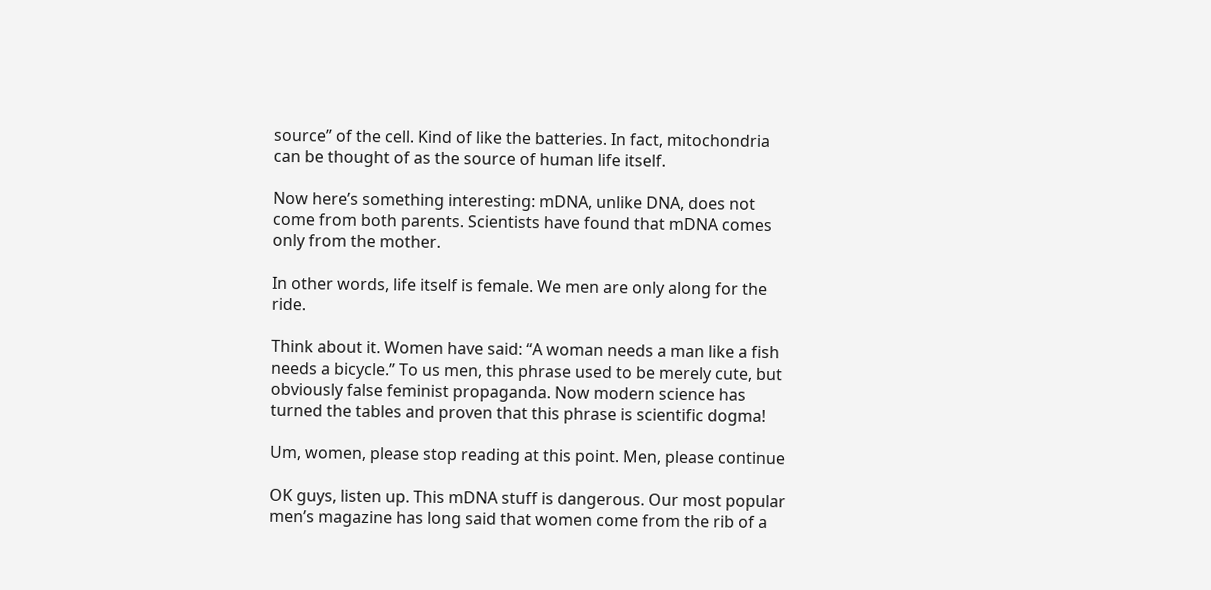source” of the cell. Kind of like the batteries. In fact, mitochondria can be thought of as the source of human life itself.

Now here’s something interesting: mDNA, unlike DNA, does not come from both parents. Scientists have found that mDNA comes only from the mother.

In other words, life itself is female. We men are only along for the ride.

Think about it. Women have said: “A woman needs a man like a fish needs a bicycle.” To us men, this phrase used to be merely cute, but obviously false feminist propaganda. Now modern science has turned the tables and proven that this phrase is scientific dogma!

Um, women, please stop reading at this point. Men, please continue

OK guys, listen up. This mDNA stuff is dangerous. Our most popular men’s magazine has long said that women come from the rib of a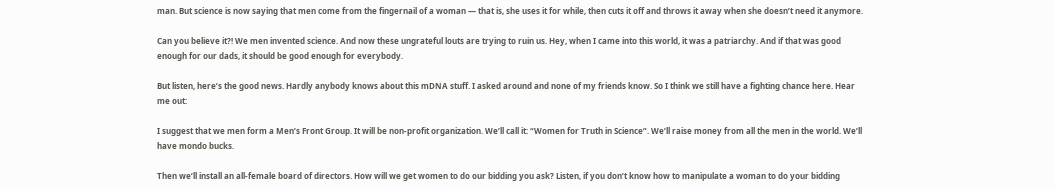man. But science is now saying that men come from the fingernail of a woman — that is, she uses it for while, then cuts it off and throws it away when she doesn’t need it anymore.

Can you believe it?! We men invented science. And now these ungrateful louts are trying to ruin us. Hey, when I came into this world, it was a patriarchy. And if that was good enough for our dads, it should be good enough for everybody.

But listen, here’s the good news. Hardly anybody knows about this mDNA stuff. I asked around and none of my friends know. So I think we still have a fighting chance here. Hear me out:

I suggest that we men form a Men’s Front Group. It will be non-profit organization. We’ll call it: “Women for Truth in Science”. We’ll raise money from all the men in the world. We’ll have mondo bucks.

Then we’ll install an all-female board of directors. How will we get women to do our bidding you ask? Listen, if you don’t know how to manipulate a woman to do your bidding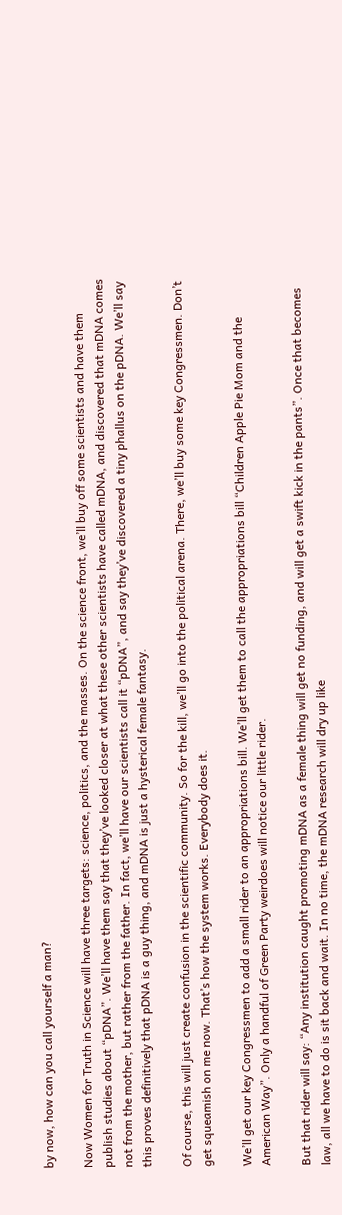by now, how can you call yourself a man?

Now Women for Truth in Science will have three targets: science, politics, and the masses. On the science front, we’ll buy off some scientists and have them publish studies about “pDNA”. We’ll have them say that they’ve looked closer at what these other scientists have called mDNA, and discovered that mDNA comes not from the mother, but rather from the father. In fact, we’ll have our scientists call it “pDNA”, and say they’ve discovered a tiny phallus on the pDNA. We’ll say this proves definitively that pDNA is a guy thing, and mDNA is just a hysterical female fantasy.

Of course, this will just create confusion in the scientific community. So for the kill, we’ll go into the political arena. There, we’ll buy some key Congressmen. Don’t get squeamish on me now. That’s how the system works. Everybody does it.

We’ll get our key Congressmen to add a small rider to an appropriations bill. We’ll get them to call the appropriations bill “Children Apple Pie Mom and the American Way”. Only a handful of Green Party weirdoes will notice our little rider.

But that rider will say: “Any institution caught promoting mDNA as a female thing will get no funding, and will get a swift kick in the pants”. Once that becomes law, all we have to do is sit back and wait. In no time, the mDNA research will dry up like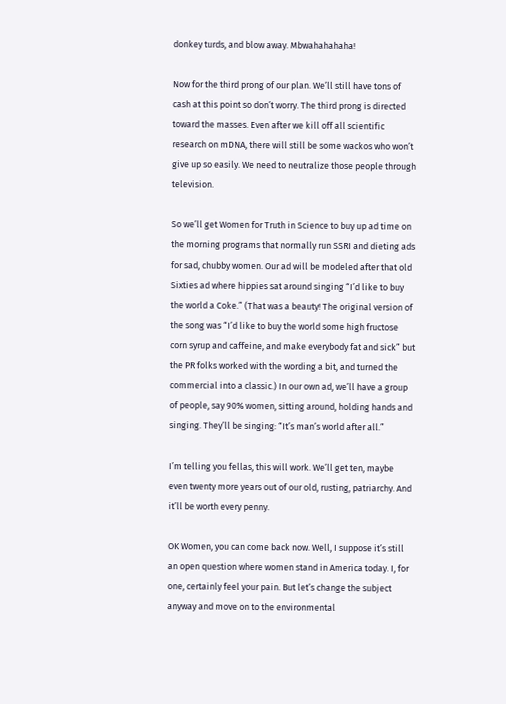donkey turds, and blow away. Mbwahahahaha!

Now for the third prong of our plan. We’ll still have tons of cash at this point so don’t worry. The third prong is directed toward the masses. Even after we kill off all scientific research on mDNA, there will still be some wackos who won’t give up so easily. We need to neutralize those people through television.

So we’ll get Women for Truth in Science to buy up ad time on the morning programs that normally run SSRI and dieting ads for sad, chubby women. Our ad will be modeled after that old Sixties ad where hippies sat around singing “I’d like to buy the world a Coke.” (That was a beauty! The original version of the song was “I’d like to buy the world some high fructose corn syrup and caffeine, and make everybody fat and sick” but the PR folks worked with the wording a bit, and turned the commercial into a classic.) In our own ad, we’ll have a group of people, say 90% women, sitting around, holding hands and singing. They’ll be singing: “It’s man’s world after all.”

I’m telling you fellas, this will work. We’ll get ten, maybe even twenty more years out of our old, rusting, patriarchy. And it’ll be worth every penny.

OK Women, you can come back now. Well, I suppose it’s still an open question where women stand in America today. I, for one, certainly feel your pain. But let’s change the subject anyway and move on to the environmental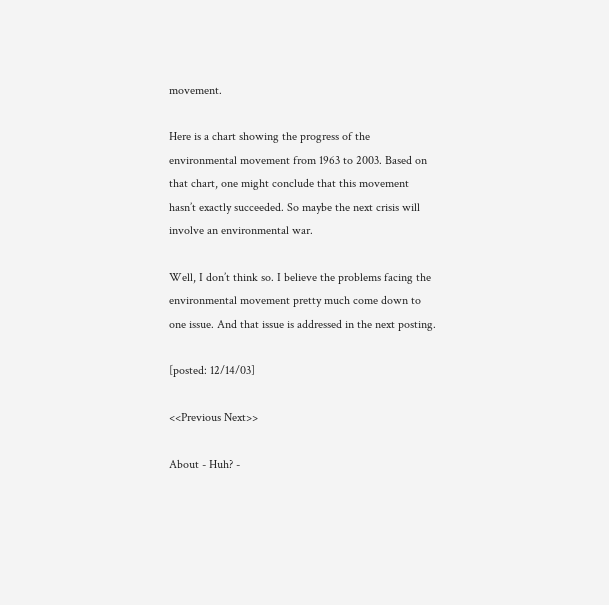movement.

Here is a chart showing the progress of the environmental movement from 1963 to 2003. Based on that chart, one might conclude that this movement hasn’t exactly succeeded. So maybe the next crisis will involve an environmental war.

Well, I don’t think so. I believe the problems facing the environmental movement pretty much come down to one issue. And that issue is addressed in the next posting.

[posted: 12/14/03]

<<Previous Next>>

About - Huh? -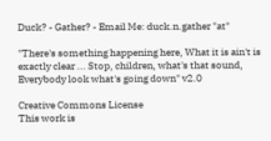Duck? - Gather? - Email Me: duck.n.gather "at"

"There's something happening here, What it is ain't is exactly clear ... Stop, children, what's that sound, Everybody look what's going down" v2.0

Creative Commons License
This work is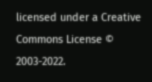licensed under a Creative Commons License © 2003-2022.